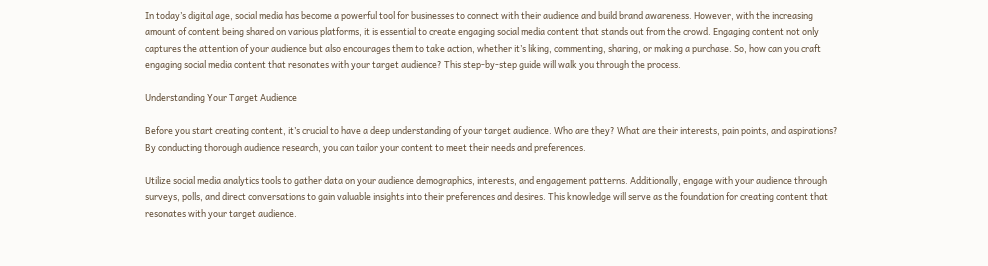In today’s digital age, social media has become a powerful tool for businesses to connect with their audience and build brand awareness. However, with the increasing amount of content being shared on various platforms, it is essential to create engaging social media content that stands out from the crowd. Engaging content not only captures the attention of your audience but also encourages them to take action, whether it’s liking, commenting, sharing, or making a purchase. So, how can you craft engaging social media content that resonates with your target audience? This step-by-step guide will walk you through the process.

Understanding Your Target Audience

Before you start creating content, it’s crucial to have a deep understanding of your target audience. Who are they? What are their interests, pain points, and aspirations? By conducting thorough audience research, you can tailor your content to meet their needs and preferences.

Utilize social media analytics tools to gather data on your audience demographics, interests, and engagement patterns. Additionally, engage with your audience through surveys, polls, and direct conversations to gain valuable insights into their preferences and desires. This knowledge will serve as the foundation for creating content that resonates with your target audience.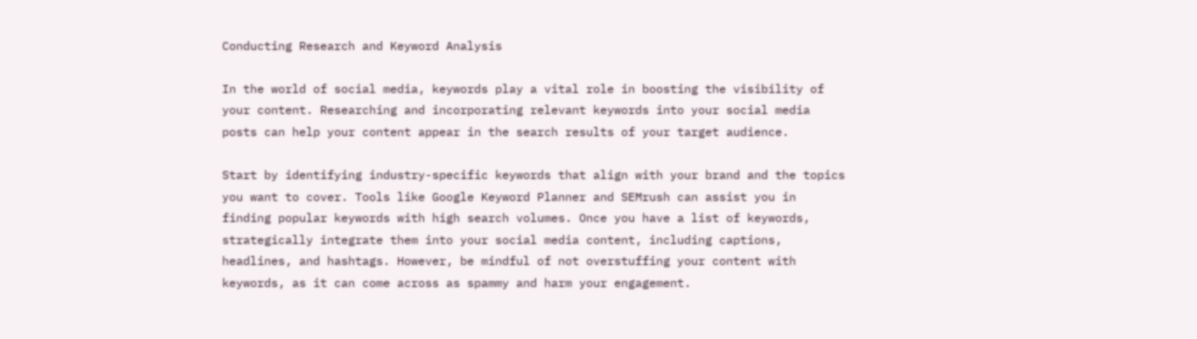Conducting Research and Keyword Analysis

In the world of social media, keywords play a vital role in boosting the visibility of your content. Researching and incorporating relevant keywords into your social media posts can help your content appear in the search results of your target audience.

Start by identifying industry-specific keywords that align with your brand and the topics you want to cover. Tools like Google Keyword Planner and SEMrush can assist you in finding popular keywords with high search volumes. Once you have a list of keywords, strategically integrate them into your social media content, including captions, headlines, and hashtags. However, be mindful of not overstuffing your content with keywords, as it can come across as spammy and harm your engagement.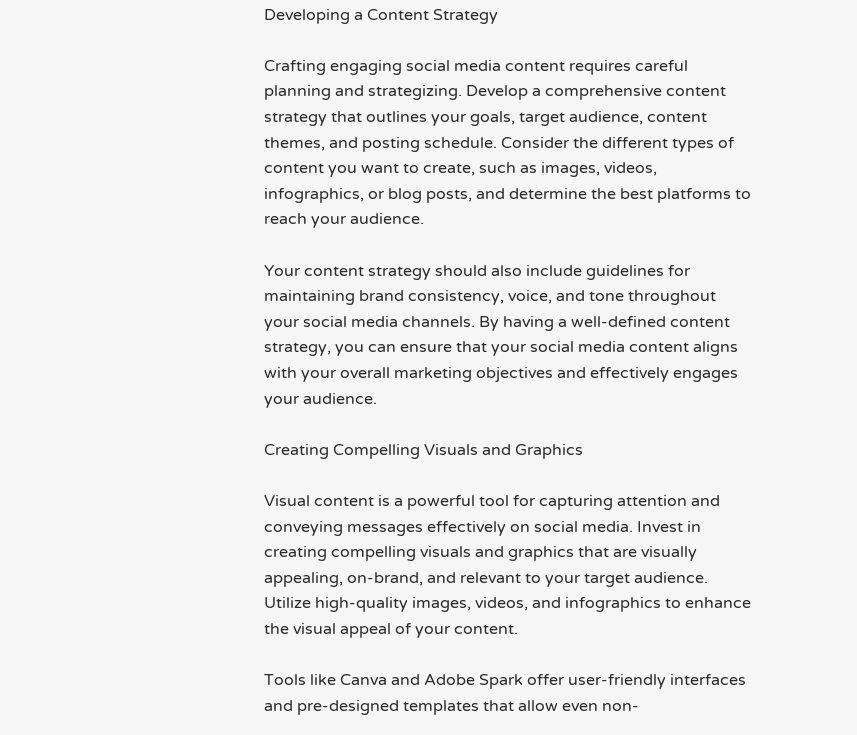Developing a Content Strategy

Crafting engaging social media content requires careful planning and strategizing. Develop a comprehensive content strategy that outlines your goals, target audience, content themes, and posting schedule. Consider the different types of content you want to create, such as images, videos, infographics, or blog posts, and determine the best platforms to reach your audience.

Your content strategy should also include guidelines for maintaining brand consistency, voice, and tone throughout your social media channels. By having a well-defined content strategy, you can ensure that your social media content aligns with your overall marketing objectives and effectively engages your audience.

Creating Compelling Visuals and Graphics

Visual content is a powerful tool for capturing attention and conveying messages effectively on social media. Invest in creating compelling visuals and graphics that are visually appealing, on-brand, and relevant to your target audience. Utilize high-quality images, videos, and infographics to enhance the visual appeal of your content.

Tools like Canva and Adobe Spark offer user-friendly interfaces and pre-designed templates that allow even non-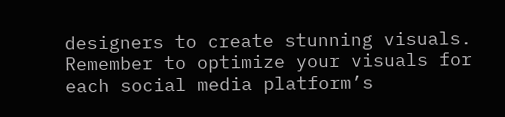designers to create stunning visuals. Remember to optimize your visuals for each social media platform’s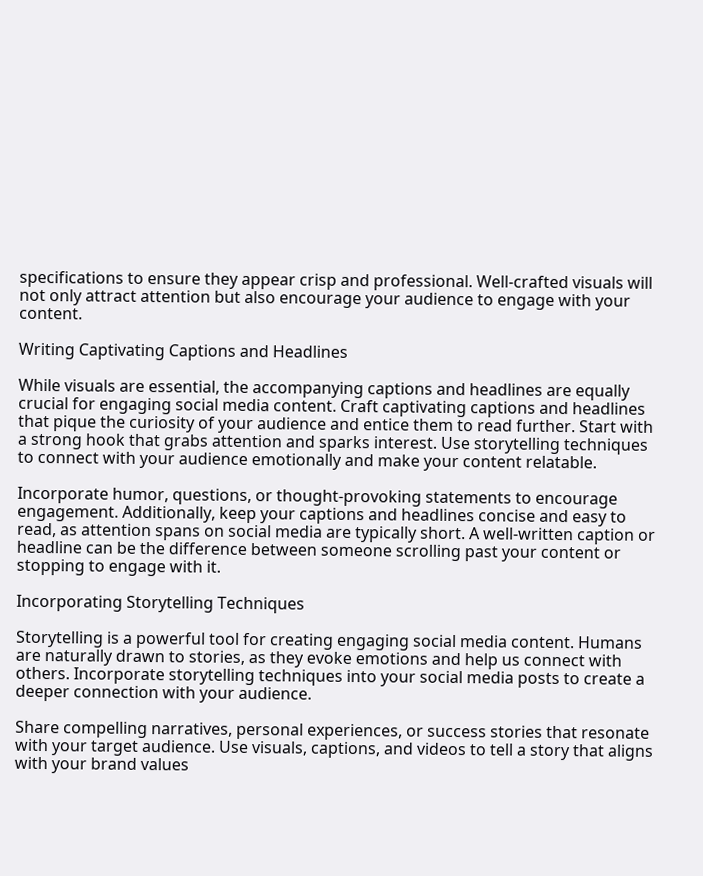specifications to ensure they appear crisp and professional. Well-crafted visuals will not only attract attention but also encourage your audience to engage with your content.

Writing Captivating Captions and Headlines

While visuals are essential, the accompanying captions and headlines are equally crucial for engaging social media content. Craft captivating captions and headlines that pique the curiosity of your audience and entice them to read further. Start with a strong hook that grabs attention and sparks interest. Use storytelling techniques to connect with your audience emotionally and make your content relatable.

Incorporate humor, questions, or thought-provoking statements to encourage engagement. Additionally, keep your captions and headlines concise and easy to read, as attention spans on social media are typically short. A well-written caption or headline can be the difference between someone scrolling past your content or stopping to engage with it.

Incorporating Storytelling Techniques

Storytelling is a powerful tool for creating engaging social media content. Humans are naturally drawn to stories, as they evoke emotions and help us connect with others. Incorporate storytelling techniques into your social media posts to create a deeper connection with your audience.

Share compelling narratives, personal experiences, or success stories that resonate with your target audience. Use visuals, captions, and videos to tell a story that aligns with your brand values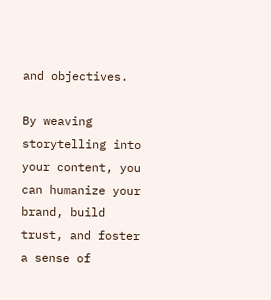and objectives.

By weaving storytelling into your content, you can humanize your brand, build trust, and foster a sense of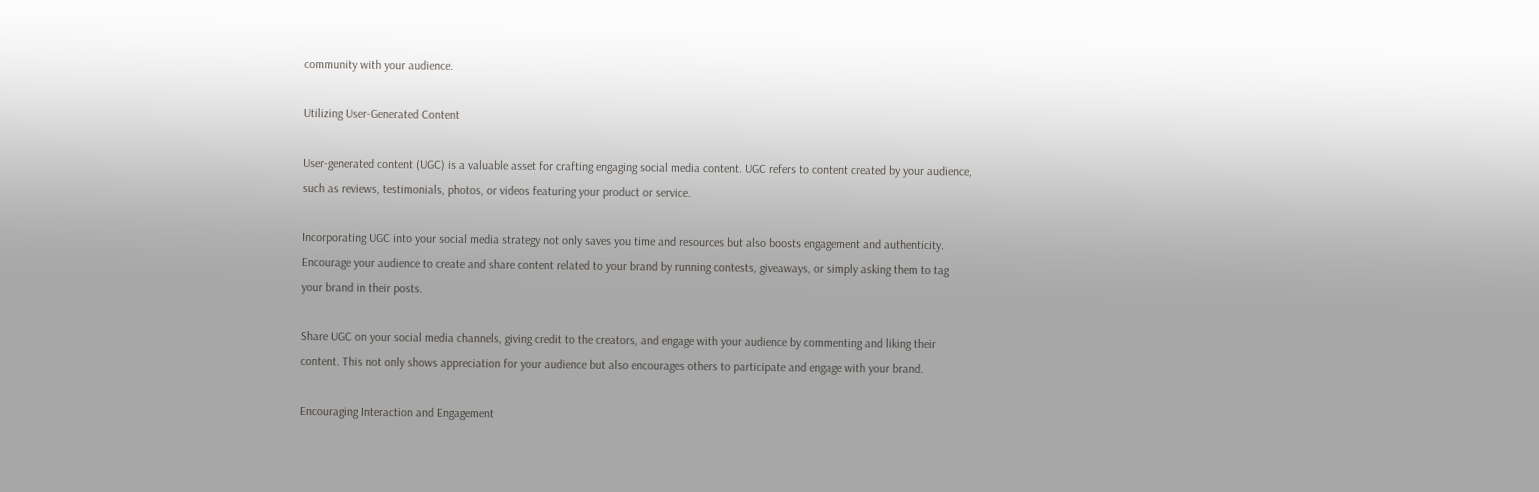community with your audience.

Utilizing User-Generated Content

User-generated content (UGC) is a valuable asset for crafting engaging social media content. UGC refers to content created by your audience, such as reviews, testimonials, photos, or videos featuring your product or service.

Incorporating UGC into your social media strategy not only saves you time and resources but also boosts engagement and authenticity. Encourage your audience to create and share content related to your brand by running contests, giveaways, or simply asking them to tag your brand in their posts.

Share UGC on your social media channels, giving credit to the creators, and engage with your audience by commenting and liking their content. This not only shows appreciation for your audience but also encourages others to participate and engage with your brand.

Encouraging Interaction and Engagement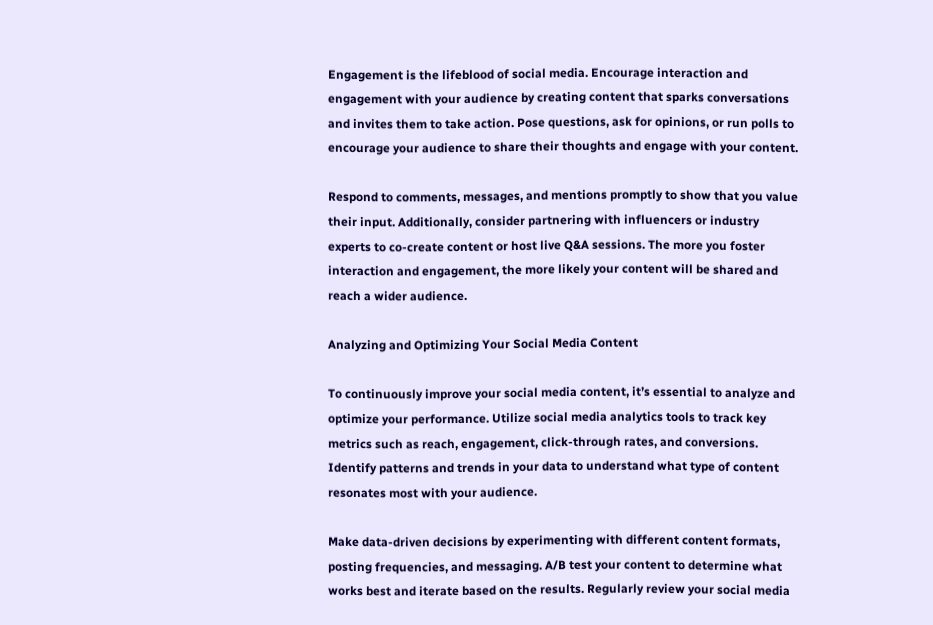Engagement is the lifeblood of social media. Encourage interaction and engagement with your audience by creating content that sparks conversations and invites them to take action. Pose questions, ask for opinions, or run polls to encourage your audience to share their thoughts and engage with your content.

Respond to comments, messages, and mentions promptly to show that you value their input. Additionally, consider partnering with influencers or industry experts to co-create content or host live Q&A sessions. The more you foster interaction and engagement, the more likely your content will be shared and reach a wider audience.

Analyzing and Optimizing Your Social Media Content

To continuously improve your social media content, it’s essential to analyze and optimize your performance. Utilize social media analytics tools to track key metrics such as reach, engagement, click-through rates, and conversions. Identify patterns and trends in your data to understand what type of content resonates most with your audience.

Make data-driven decisions by experimenting with different content formats, posting frequencies, and messaging. A/B test your content to determine what works best and iterate based on the results. Regularly review your social media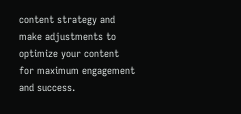content strategy and make adjustments to optimize your content for maximum engagement and success.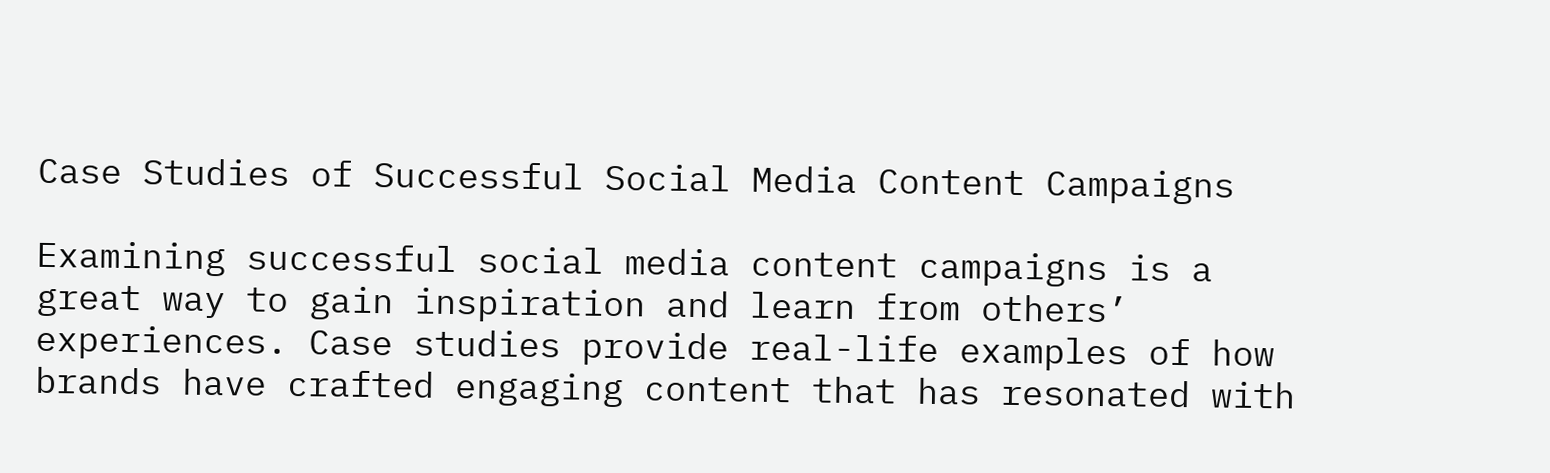Case Studies of Successful Social Media Content Campaigns

Examining successful social media content campaigns is a great way to gain inspiration and learn from others’ experiences. Case studies provide real-life examples of how brands have crafted engaging content that has resonated with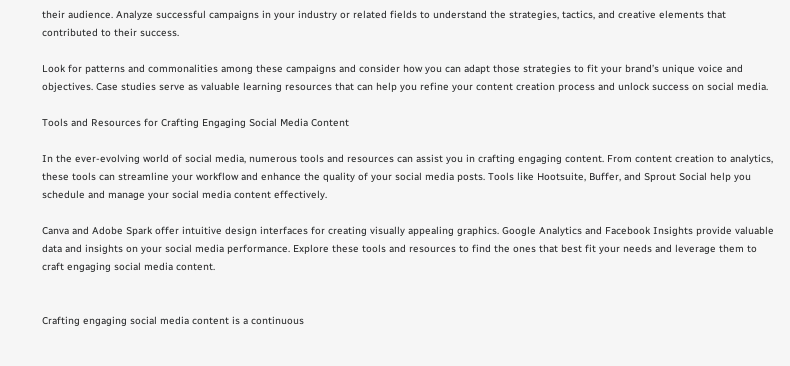their audience. Analyze successful campaigns in your industry or related fields to understand the strategies, tactics, and creative elements that contributed to their success.

Look for patterns and commonalities among these campaigns and consider how you can adapt those strategies to fit your brand’s unique voice and objectives. Case studies serve as valuable learning resources that can help you refine your content creation process and unlock success on social media.

Tools and Resources for Crafting Engaging Social Media Content

In the ever-evolving world of social media, numerous tools and resources can assist you in crafting engaging content. From content creation to analytics, these tools can streamline your workflow and enhance the quality of your social media posts. Tools like Hootsuite, Buffer, and Sprout Social help you schedule and manage your social media content effectively.

Canva and Adobe Spark offer intuitive design interfaces for creating visually appealing graphics. Google Analytics and Facebook Insights provide valuable data and insights on your social media performance. Explore these tools and resources to find the ones that best fit your needs and leverage them to craft engaging social media content.


Crafting engaging social media content is a continuous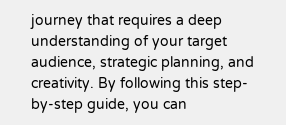journey that requires a deep understanding of your target audience, strategic planning, and creativity. By following this step-by-step guide, you can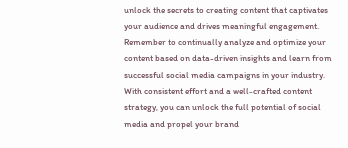unlock the secrets to creating content that captivates your audience and drives meaningful engagement. Remember to continually analyze and optimize your content based on data-driven insights and learn from successful social media campaigns in your industry. With consistent effort and a well-crafted content strategy, you can unlock the full potential of social media and propel your brand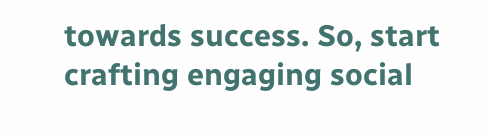towards success. So, start crafting engaging social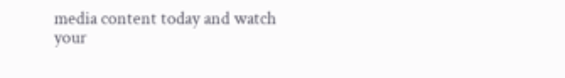media content today and watch your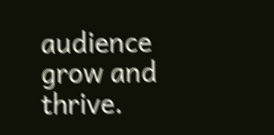audience grow and thrive.